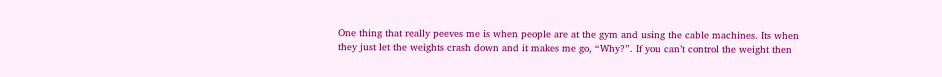One thing that really peeves me is when people are at the gym and using the cable machines. Its when they just let the weights crash down and it makes me go, “Why?”. If you can’t control the weight then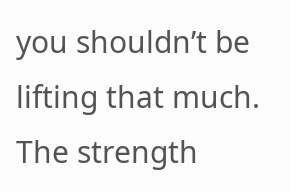you shouldn’t be lifting that much. The strength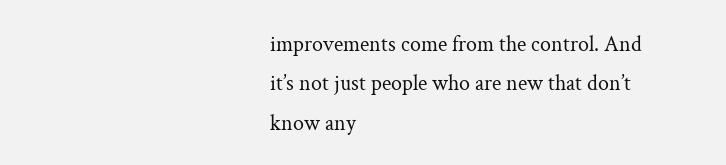improvements come from the control. And it’s not just people who are new that don’t know any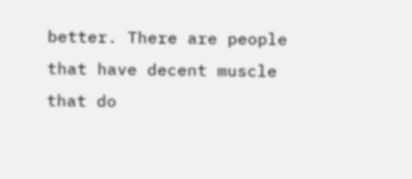better. There are people that have decent muscle that do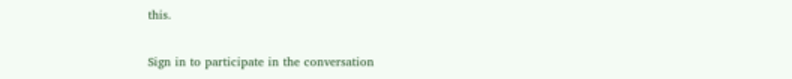this.

Sign in to participate in the conversation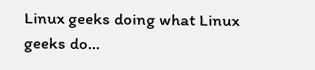Linux geeks doing what Linux geeks do...